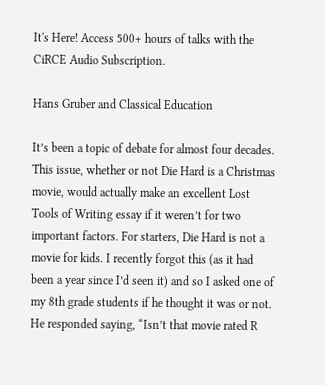It's Here! Access 500+ hours of talks with the CiRCE Audio Subscription.

Hans Gruber and Classical Education

It’s been a topic of debate for almost four decades. This issue, whether or not Die Hard is a Christmas movie, would actually make an excellent Lost Tools of Writing essay if it weren’t for two important factors. For starters, Die Hard is not a movie for kids. I recently forgot this (as it had been a year since I’d seen it) and so I asked one of my 8th grade students if he thought it was or not. He responded saying, “Isn’t that movie rated R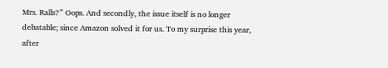Mrs. Ralls?” Oops. And secondly, the issue itself is no longer debatable; since Amazon solved it for us. To my surprise this year, after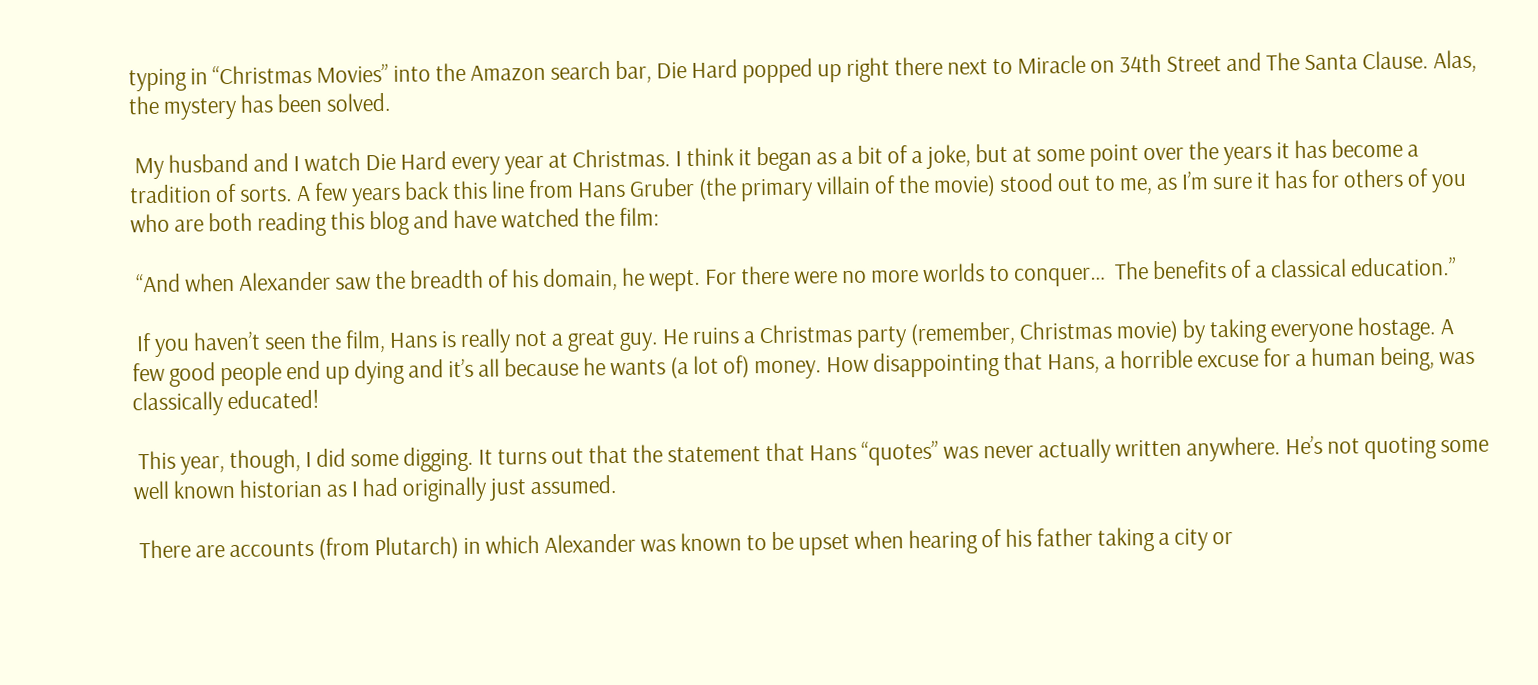typing in “Christmas Movies” into the Amazon search bar, Die Hard popped up right there next to Miracle on 34th Street and The Santa Clause. Alas, the mystery has been solved.

 My husband and I watch Die Hard every year at Christmas. I think it began as a bit of a joke, but at some point over the years it has become a tradition of sorts. A few years back this line from Hans Gruber (the primary villain of the movie) stood out to me, as I’m sure it has for others of you who are both reading this blog and have watched the film:

 “And when Alexander saw the breadth of his domain, he wept. For there were no more worlds to conquer…  The benefits of a classical education.”

 If you haven’t seen the film, Hans is really not a great guy. He ruins a Christmas party (remember, Christmas movie) by taking everyone hostage. A few good people end up dying and it’s all because he wants (a lot of) money. How disappointing that Hans, a horrible excuse for a human being, was classically educated!

 This year, though, I did some digging. It turns out that the statement that Hans “quotes” was never actually written anywhere. He’s not quoting some well known historian as I had originally just assumed.

 There are accounts (from Plutarch) in which Alexander was known to be upset when hearing of his father taking a city or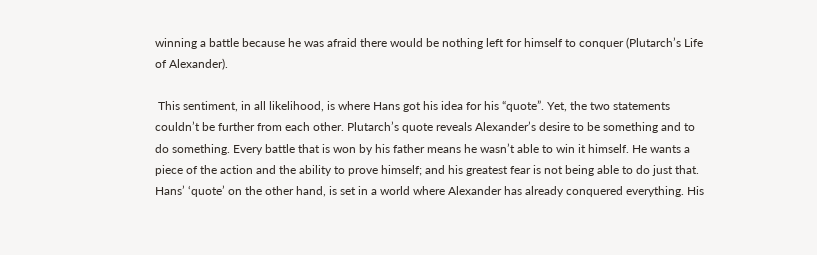winning a battle because he was afraid there would be nothing left for himself to conquer (Plutarch’s Life of Alexander).

 This sentiment, in all likelihood, is where Hans got his idea for his “quote”. Yet, the two statements couldn’t be further from each other. Plutarch’s quote reveals Alexander’s desire to be something and to do something. Every battle that is won by his father means he wasn’t able to win it himself. He wants a piece of the action and the ability to prove himself; and his greatest fear is not being able to do just that. Hans’ ‘quote’ on the other hand, is set in a world where Alexander has already conquered everything. His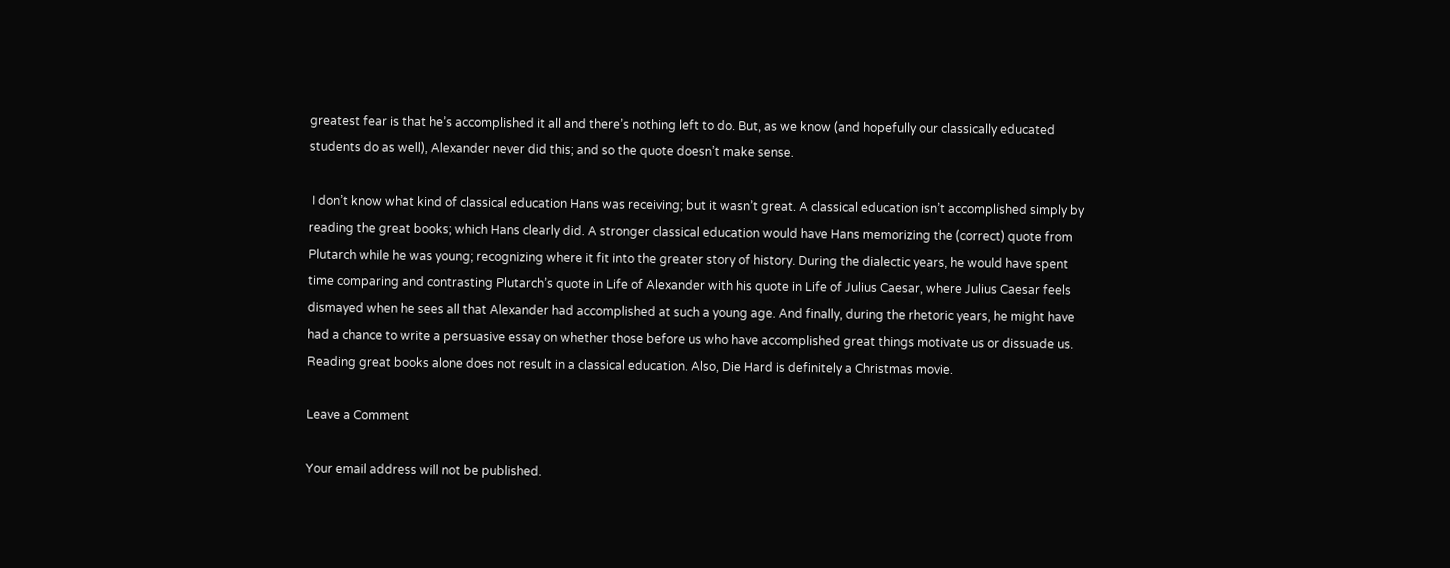greatest fear is that he’s accomplished it all and there’s nothing left to do. But, as we know (and hopefully our classically educated students do as well), Alexander never did this; and so the quote doesn’t make sense.

 I don’t know what kind of classical education Hans was receiving; but it wasn’t great. A classical education isn’t accomplished simply by reading the great books; which Hans clearly did. A stronger classical education would have Hans memorizing the (correct) quote from Plutarch while he was young; recognizing where it fit into the greater story of history. During the dialectic years, he would have spent time comparing and contrasting Plutarch’s quote in Life of Alexander with his quote in Life of Julius Caesar, where Julius Caesar feels dismayed when he sees all that Alexander had accomplished at such a young age. And finally, during the rhetoric years, he might have had a chance to write a persuasive essay on whether those before us who have accomplished great things motivate us or dissuade us. Reading great books alone does not result in a classical education. Also, Die Hard is definitely a Christmas movie.

Leave a Comment

Your email address will not be published.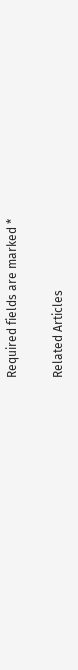Required fields are marked *

Related Articles